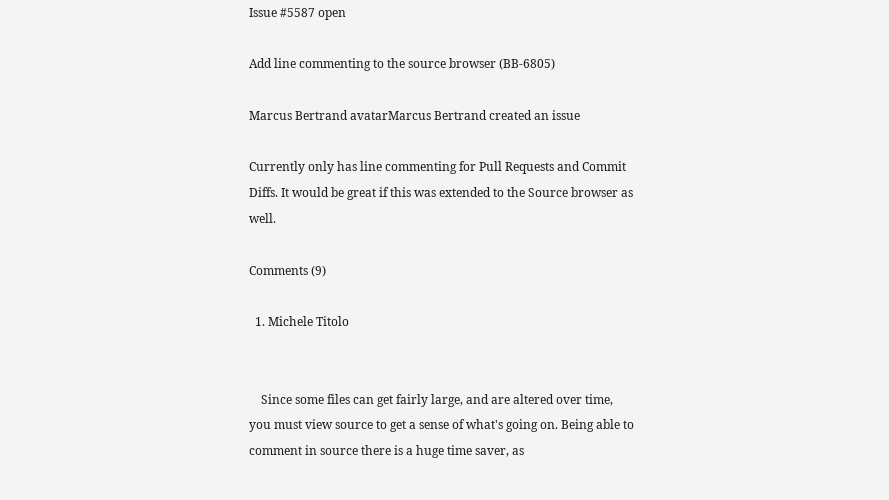Issue #5587 open

Add line commenting to the source browser (BB-6805)

Marcus Bertrand avatarMarcus Bertrand created an issue

Currently only has line commenting for Pull Requests and Commit Diffs. It would be great if this was extended to the Source browser as well.

Comments (9)

  1. Michele Titolo


    Since some files can get fairly large, and are altered over time, you must view source to get a sense of what's going on. Being able to comment in source there is a huge time saver, as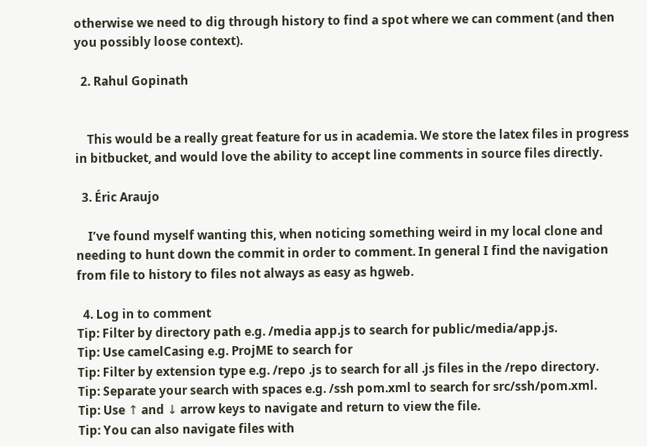otherwise we need to dig through history to find a spot where we can comment (and then you possibly loose context).

  2. Rahul Gopinath


    This would be a really great feature for us in academia. We store the latex files in progress in bitbucket, and would love the ability to accept line comments in source files directly.

  3. Éric Araujo

    I’ve found myself wanting this, when noticing something weird in my local clone and needing to hunt down the commit in order to comment. In general I find the navigation from file to history to files not always as easy as hgweb.

  4. Log in to comment
Tip: Filter by directory path e.g. /media app.js to search for public/media/app.js.
Tip: Use camelCasing e.g. ProjME to search for
Tip: Filter by extension type e.g. /repo .js to search for all .js files in the /repo directory.
Tip: Separate your search with spaces e.g. /ssh pom.xml to search for src/ssh/pom.xml.
Tip: Use ↑ and ↓ arrow keys to navigate and return to view the file.
Tip: You can also navigate files with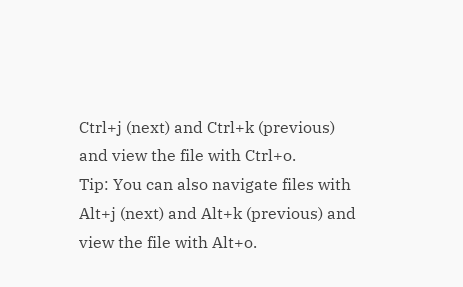Ctrl+j (next) and Ctrl+k (previous) and view the file with Ctrl+o.
Tip: You can also navigate files with Alt+j (next) and Alt+k (previous) and view the file with Alt+o.